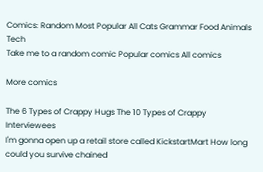Comics: Random Most Popular All Cats Grammar Food Animals Tech
Take me to a random comic Popular comics All comics

More comics

The 6 Types of Crappy Hugs The 10 Types of Crappy Interviewees
I'm gonna open up a retail store called KickstartMart How long could you survive chained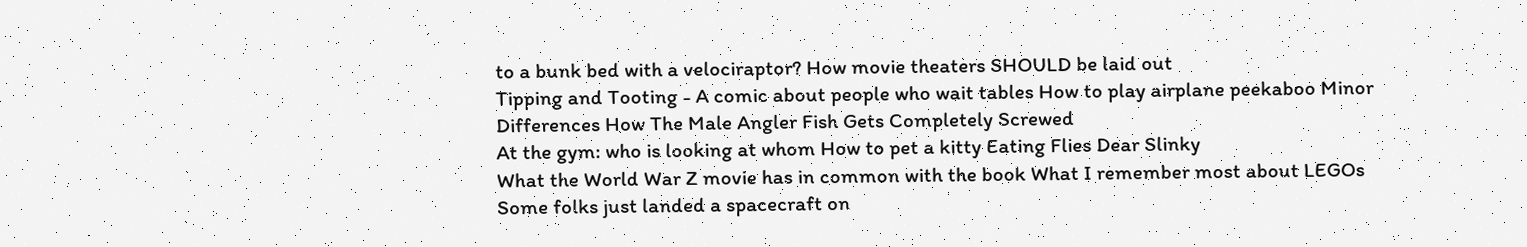to a bunk bed with a velociraptor? How movie theaters SHOULD be laid out
Tipping and Tooting - A comic about people who wait tables How to play airplane peekaboo Minor Differences How The Male Angler Fish Gets Completely Screwed
At the gym: who is looking at whom How to pet a kitty Eating Flies Dear Slinky
What the World War Z movie has in common with the book What I remember most about LEGOs Some folks just landed a spacecraft on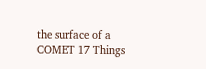the surface of a COMET 17 Things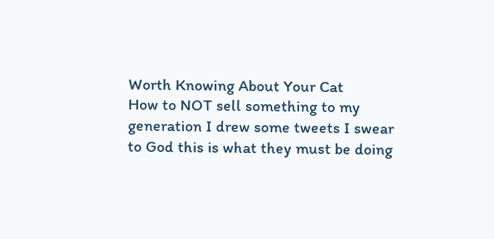Worth Knowing About Your Cat
How to NOT sell something to my generation I drew some tweets I swear to God this is what they must be doing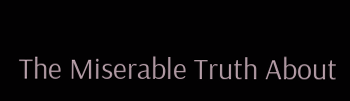The Miserable Truth About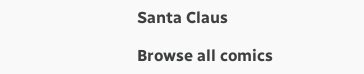Santa Claus

Browse all comics